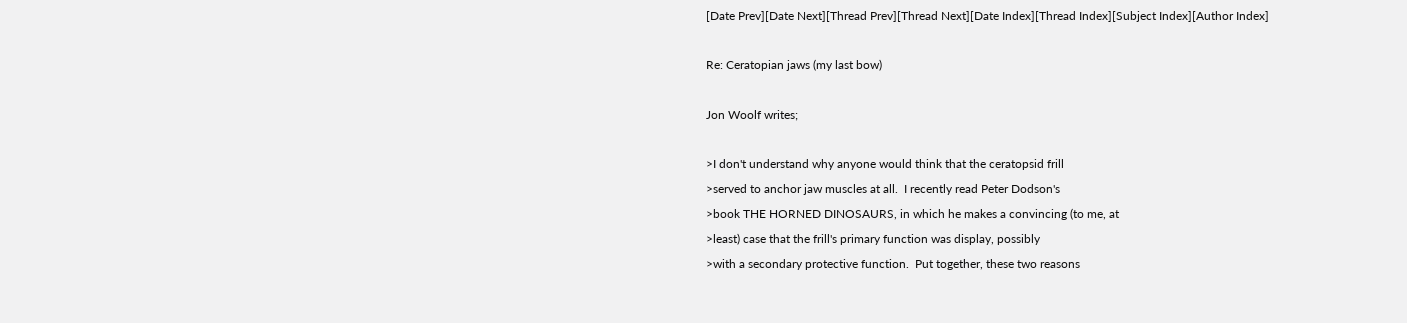[Date Prev][Date Next][Thread Prev][Thread Next][Date Index][Thread Index][Subject Index][Author Index]

Re: Ceratopian jaws (my last bow)

Jon Woolf writes;

>I don't understand why anyone would think that the ceratopsid frill
>served to anchor jaw muscles at all.  I recently read Peter Dodson's
>book THE HORNED DINOSAURS, in which he makes a convincing (to me, at
>least) case that the frill's primary function was display, possibly
>with a secondary protective function.  Put together, these two reasons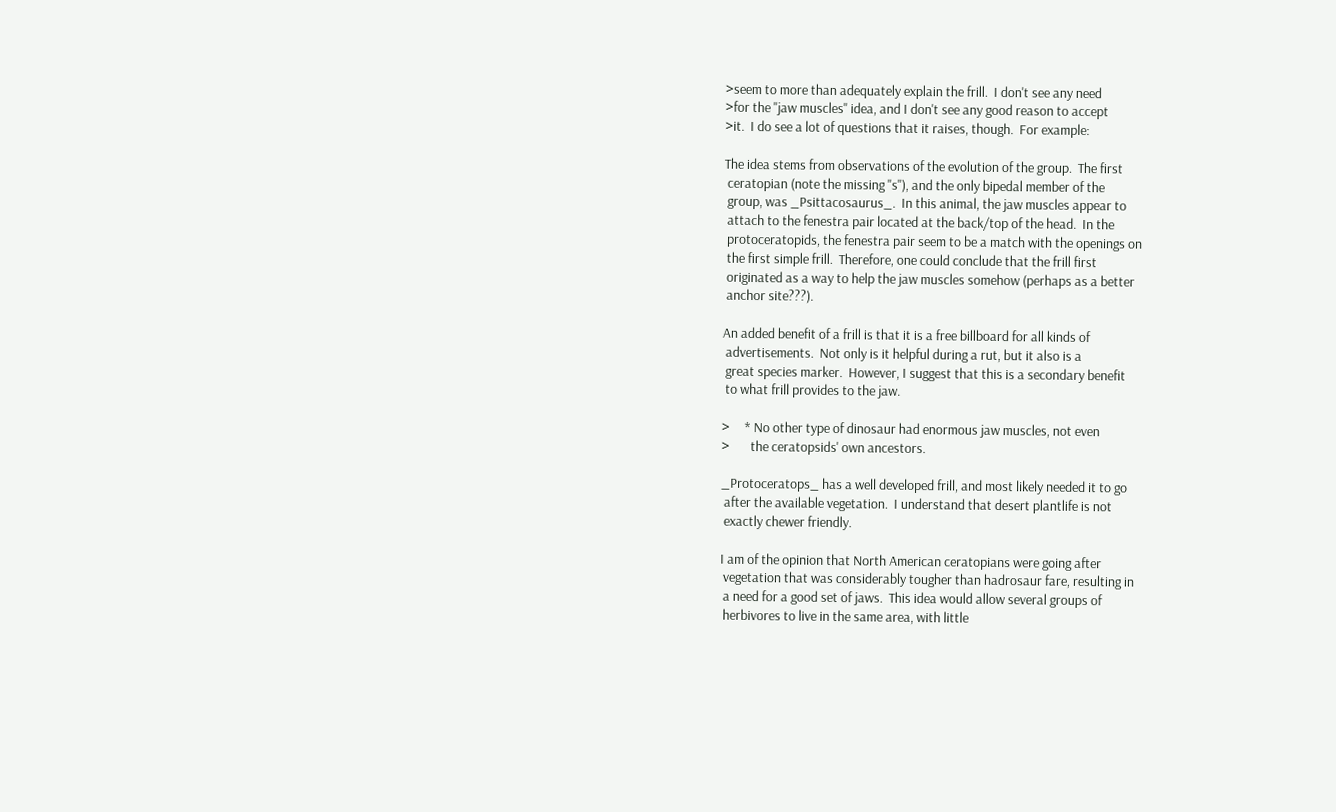>seem to more than adequately explain the frill.  I don't see any need
>for the "jaw muscles" idea, and I don't see any good reason to accept
>it.  I do see a lot of questions that it raises, though.  For example:

The idea stems from observations of the evolution of the group.  The first
 ceratopian (note the missing "s"), and the only bipedal member of the
 group, was _Psittacosaurus_.  In this animal, the jaw muscles appear to
 attach to the fenestra pair located at the back/top of the head.  In the
 protoceratopids, the fenestra pair seem to be a match with the openings on
 the first simple frill.  Therefore, one could conclude that the frill first
 originated as a way to help the jaw muscles somehow (perhaps as a better
 anchor site???).

An added benefit of a frill is that it is a free billboard for all kinds of
 advertisements.  Not only is it helpful during a rut, but it also is a
 great species marker.  However, I suggest that this is a secondary benefit
 to what frill provides to the jaw.

>     * No other type of dinosaur had enormous jaw muscles, not even
>       the ceratopsids' own ancestors.

_Protoceratops_ has a well developed frill, and most likely needed it to go
 after the available vegetation.  I understand that desert plantlife is not
 exactly chewer friendly.

I am of the opinion that North American ceratopians were going after
 vegetation that was considerably tougher than hadrosaur fare, resulting in
 a need for a good set of jaws.  This idea would allow several groups of
 herbivores to live in the same area, with little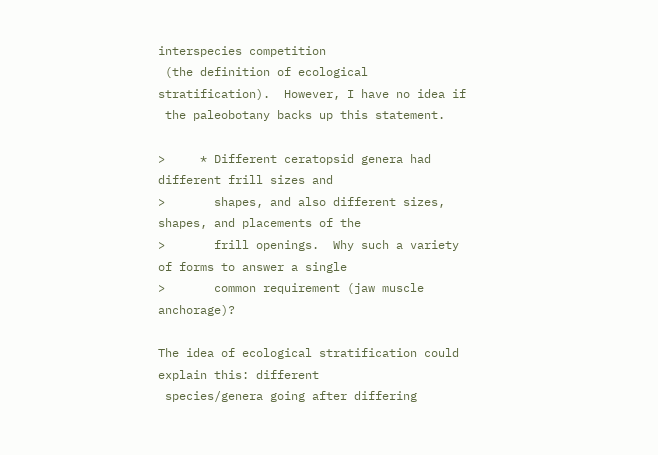interspecies competition
 (the definition of ecological stratification).  However, I have no idea if
 the paleobotany backs up this statement.

>     * Different ceratopsid genera had different frill sizes and
>       shapes, and also different sizes, shapes, and placements of the
>       frill openings.  Why such a variety of forms to answer a single
>       common requirement (jaw muscle anchorage)?

The idea of ecological stratification could explain this: different
 species/genera going after differing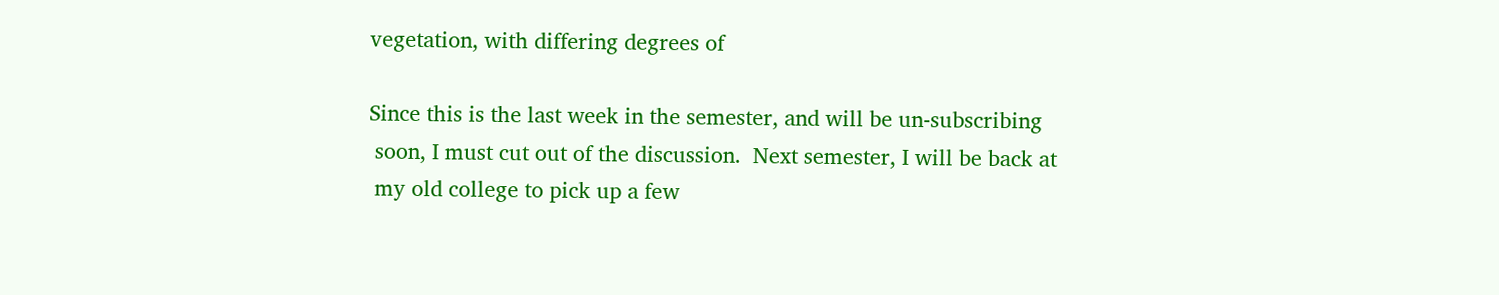vegetation, with differing degrees of

Since this is the last week in the semester, and will be un-subscribing
 soon, I must cut out of the discussion.  Next semester, I will be back at
 my old college to pick up a few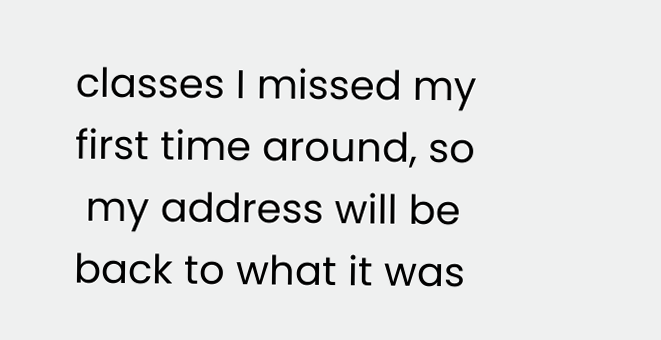classes I missed my first time around, so
 my address will be back to what it was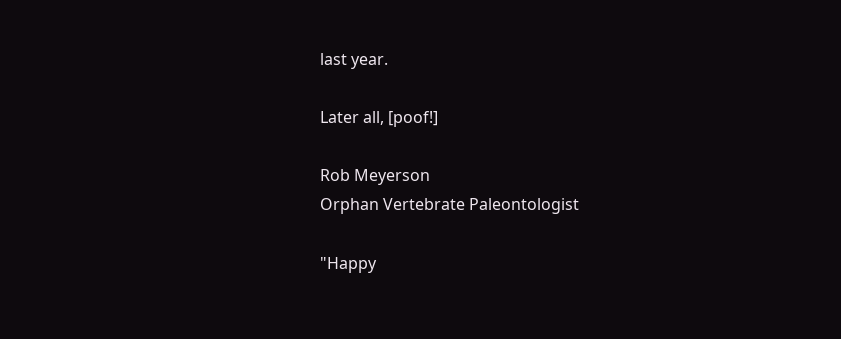last year.

Later all, [poof!]

Rob Meyerson
Orphan Vertebrate Paleontologist

"Happy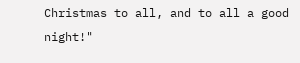Christmas to all, and to all a good night!"